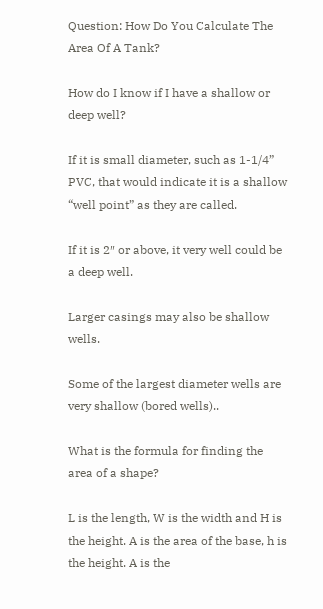Question: How Do You Calculate The Area Of A Tank?

How do I know if I have a shallow or deep well?

If it is small diameter, such as 1-1/4” PVC, that would indicate it is a shallow “well point” as they are called.

If it is 2″ or above, it very well could be a deep well.

Larger casings may also be shallow wells.

Some of the largest diameter wells are very shallow (bored wells)..

What is the formula for finding the area of a shape?

L is the length, W is the width and H is the height. A is the area of the base, h is the height. A is the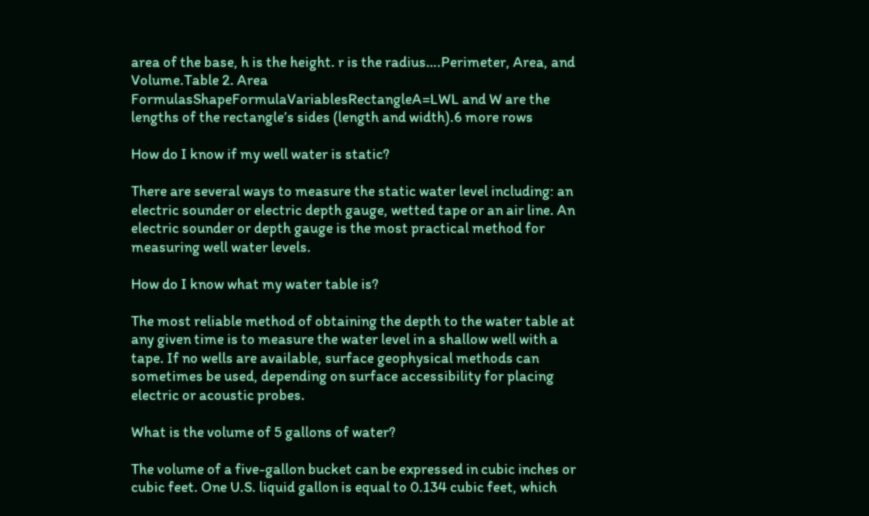area of the base, h is the height. r is the radius….Perimeter, Area, and Volume.Table 2. Area FormulasShapeFormulaVariablesRectangleA=LWL and W are the lengths of the rectangle’s sides (length and width).6 more rows

How do I know if my well water is static?

There are several ways to measure the static water level including: an electric sounder or electric depth gauge, wetted tape or an air line. An electric sounder or depth gauge is the most practical method for measuring well water levels.

How do I know what my water table is?

The most reliable method of obtaining the depth to the water table at any given time is to measure the water level in a shallow well with a tape. If no wells are available, surface geophysical methods can sometimes be used, depending on surface accessibility for placing electric or acoustic probes.

What is the volume of 5 gallons of water?

The volume of a five-gallon bucket can be expressed in cubic inches or cubic feet. One U.S. liquid gallon is equal to 0.134 cubic feet, which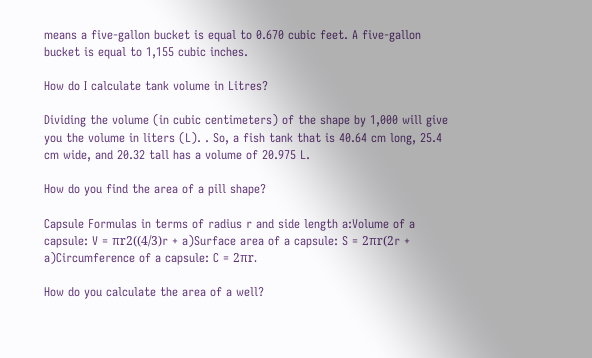means a five-gallon bucket is equal to 0.670 cubic feet. A five-gallon bucket is equal to 1,155 cubic inches.

How do I calculate tank volume in Litres?

Dividing the volume (in cubic centimeters) of the shape by 1,000 will give you the volume in liters (L). . So, a fish tank that is 40.64 cm long, 25.4 cm wide, and 20.32 tall has a volume of 20.975 L.

How do you find the area of a pill shape?

Capsule Formulas in terms of radius r and side length a:Volume of a capsule: V = πr2((4/3)r + a)Surface area of a capsule: S = 2πr(2r + a)Circumference of a capsule: C = 2πr.

How do you calculate the area of a well?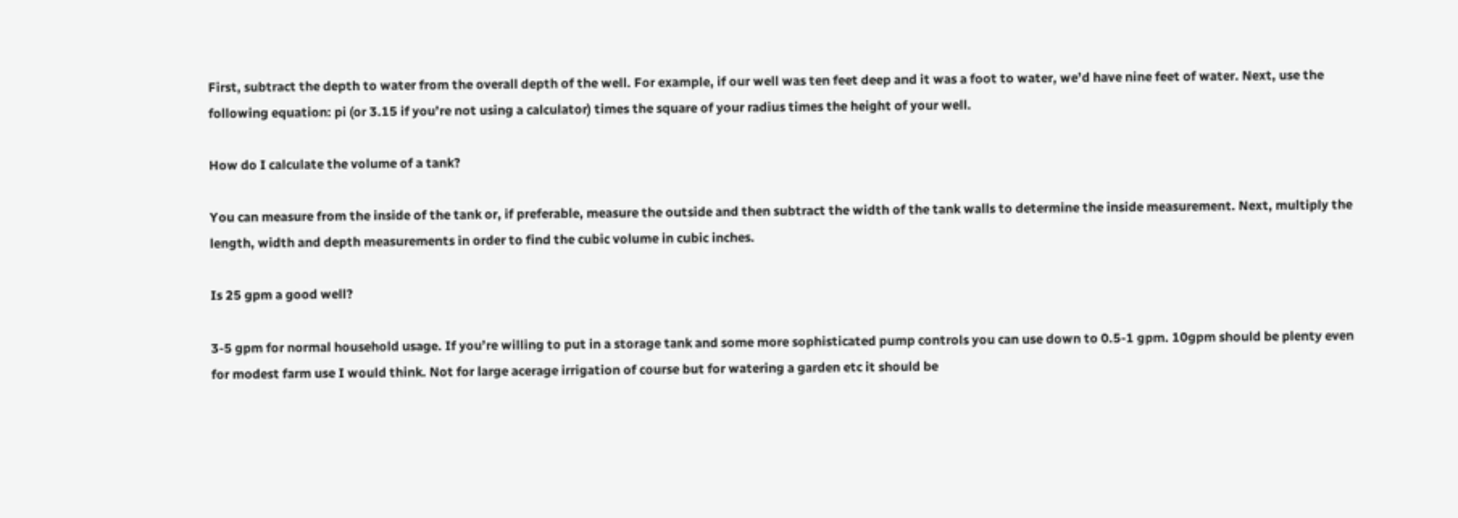First, subtract the depth to water from the overall depth of the well. For example, if our well was ten feet deep and it was a foot to water, we’d have nine feet of water. Next, use the following equation: pi (or 3.15 if you’re not using a calculator) times the square of your radius times the height of your well.

How do I calculate the volume of a tank?

You can measure from the inside of the tank or, if preferable, measure the outside and then subtract the width of the tank walls to determine the inside measurement. Next, multiply the length, width and depth measurements in order to find the cubic volume in cubic inches.

Is 25 gpm a good well?

3-5 gpm for normal household usage. If you’re willing to put in a storage tank and some more sophisticated pump controls you can use down to 0.5-1 gpm. 10gpm should be plenty even for modest farm use I would think. Not for large acerage irrigation of course but for watering a garden etc it should be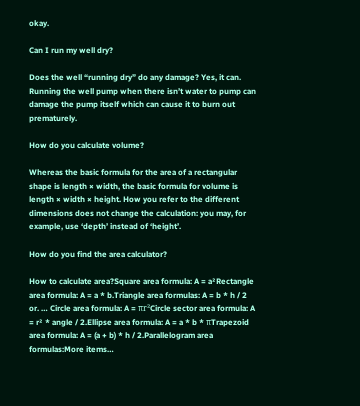okay.

Can I run my well dry?

Does the well “running dry” do any damage? Yes, it can. Running the well pump when there isn’t water to pump can damage the pump itself which can cause it to burn out prematurely.

How do you calculate volume?

Whereas the basic formula for the area of a rectangular shape is length × width, the basic formula for volume is length × width × height. How you refer to the different dimensions does not change the calculation: you may, for example, use ‘depth’ instead of ‘height’.

How do you find the area calculator?

How to calculate area?Square area formula: A = a²Rectangle area formula: A = a * b.Triangle area formulas: A = b * h / 2 or. … Circle area formula: A = πr²Circle sector area formula: A = r² * angle / 2.Ellipse area formula: A = a * b * πTrapezoid area formula: A = (a + b) * h / 2.Parallelogram area formulas:More items…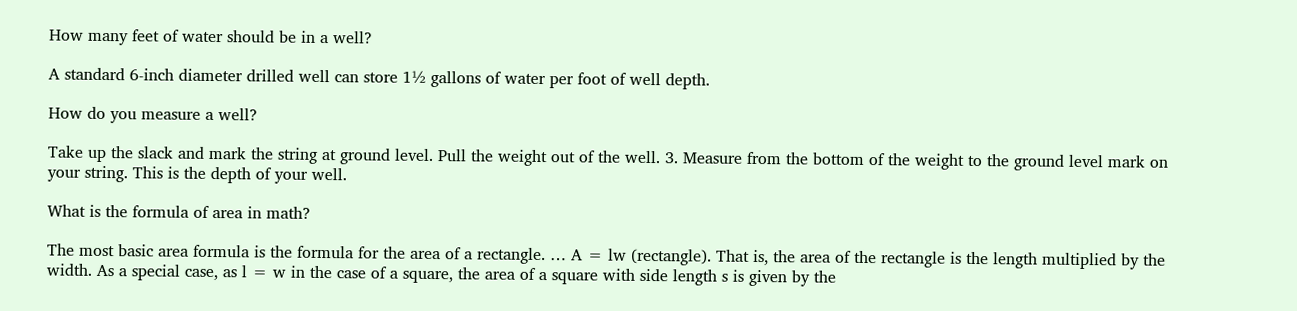How many feet of water should be in a well?

A standard 6-inch diameter drilled well can store 1½ gallons of water per foot of well depth.

How do you measure a well?

Take up the slack and mark the string at ground level. Pull the weight out of the well. 3. Measure from the bottom of the weight to the ground level mark on your string. This is the depth of your well.

What is the formula of area in math?

The most basic area formula is the formula for the area of a rectangle. … A = lw (rectangle). That is, the area of the rectangle is the length multiplied by the width. As a special case, as l = w in the case of a square, the area of a square with side length s is given by the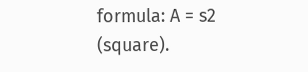formula: A = s2 (square).